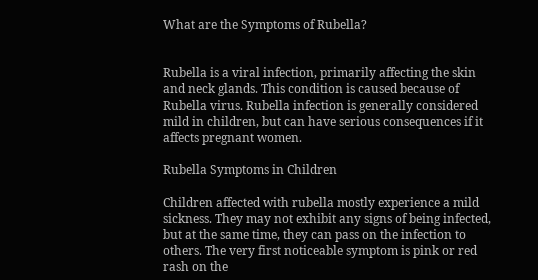What are the Symptoms of Rubella?


Rubella is a viral infection, primarily affecting the skin and neck glands. This condition is caused because of Rubella virus. Rubella infection is generally considered mild in children, but can have serious consequences if it affects pregnant women.

Rubella Symptoms in Children

Children affected with rubella mostly experience a mild sickness. They may not exhibit any signs of being infected, but at the same time, they can pass on the infection to others. The very first noticeable symptom is pink or red rash on the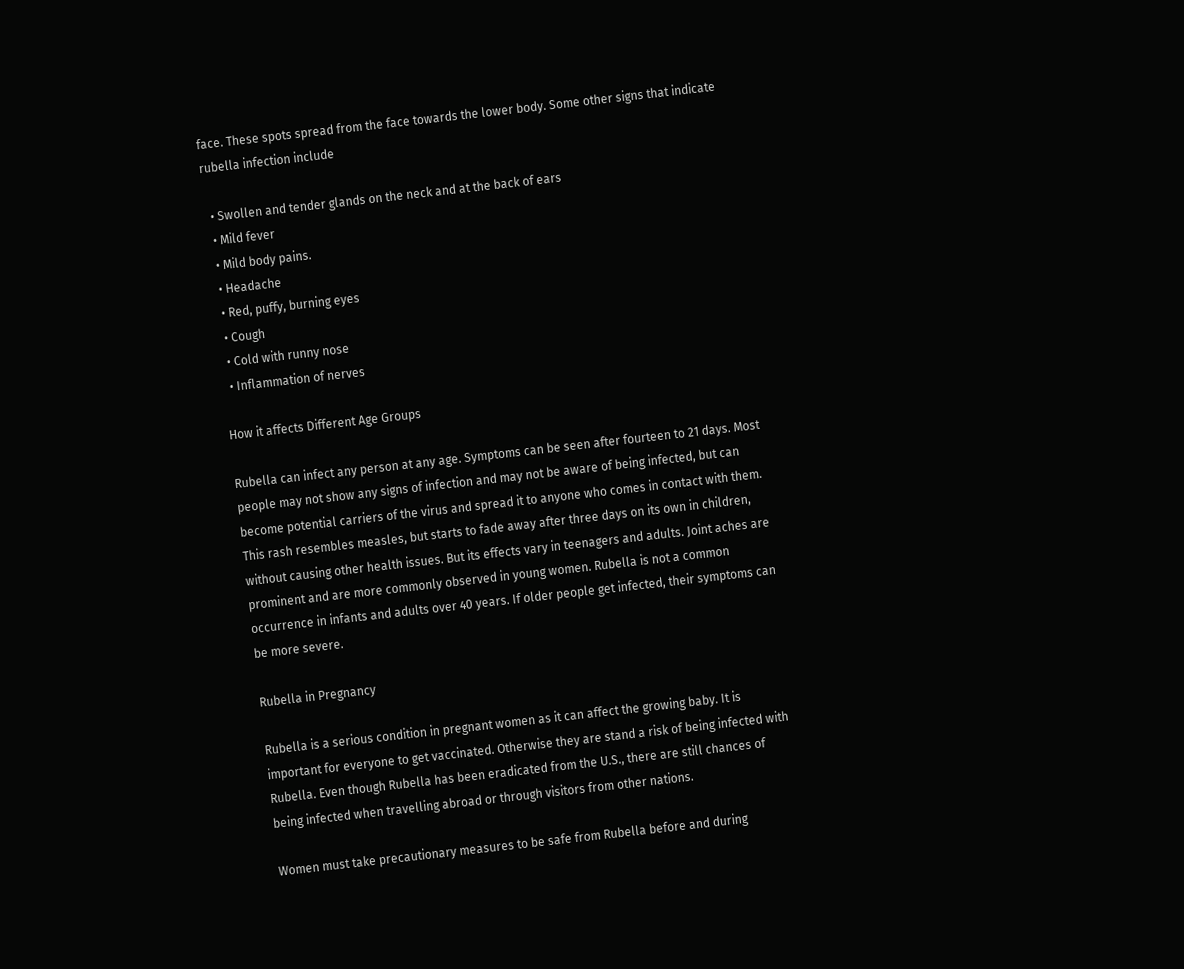face. These spots spread from the face towards the lower body. Some other signs that indicate rubella infection include

  • Swollen and tender glands on the neck and at the back of ears
  • Mild fever
  • Mild body pains.
  • Headache
  • Red, puffy, burning eyes
  • Cough
  • Cold with runny nose
  • Inflammation of nerves

How it affects Different Age Groups

Rubella can infect any person at any age. Symptoms can be seen after fourteen to 21 days. Most people may not show any signs of infection and may not be aware of being infected, but can become potential carriers of the virus and spread it to anyone who comes in contact with them. This rash resembles measles, but starts to fade away after three days on its own in children, without causing other health issues. But its effects vary in teenagers and adults. Joint aches are prominent and are more commonly observed in young women. Rubella is not a common occurrence in infants and adults over 40 years. If older people get infected, their symptoms can be more severe.

Rubella in Pregnancy

Rubella is a serious condition in pregnant women as it can affect the growing baby. It is important for everyone to get vaccinated. Otherwise they are stand a risk of being infected with Rubella. Even though Rubella has been eradicated from the U.S., there are still chances of being infected when travelling abroad or through visitors from other nations.

Women must take precautionary measures to be safe from Rubella before and during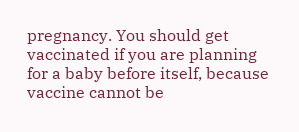pregnancy. You should get vaccinated if you are planning for a baby before itself, because vaccine cannot be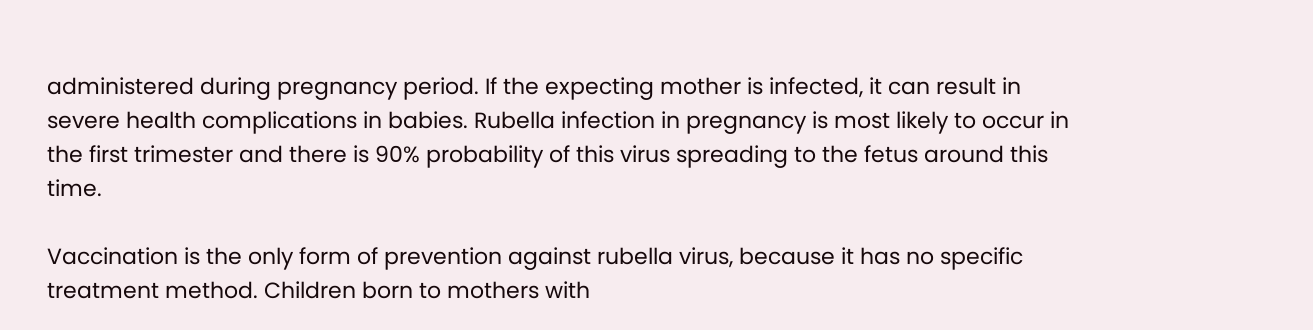administered during pregnancy period. If the expecting mother is infected, it can result in severe health complications in babies. Rubella infection in pregnancy is most likely to occur in the first trimester and there is 90% probability of this virus spreading to the fetus around this time.

Vaccination is the only form of prevention against rubella virus, because it has no specific treatment method. Children born to mothers with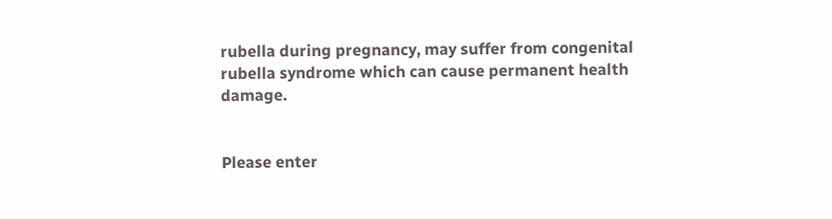rubella during pregnancy, may suffer from congenital rubella syndrome which can cause permanent health damage.


Please enter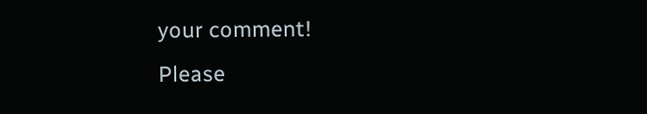your comment!
Please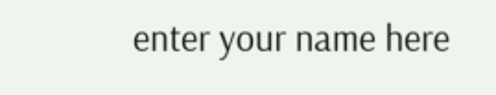enter your name here